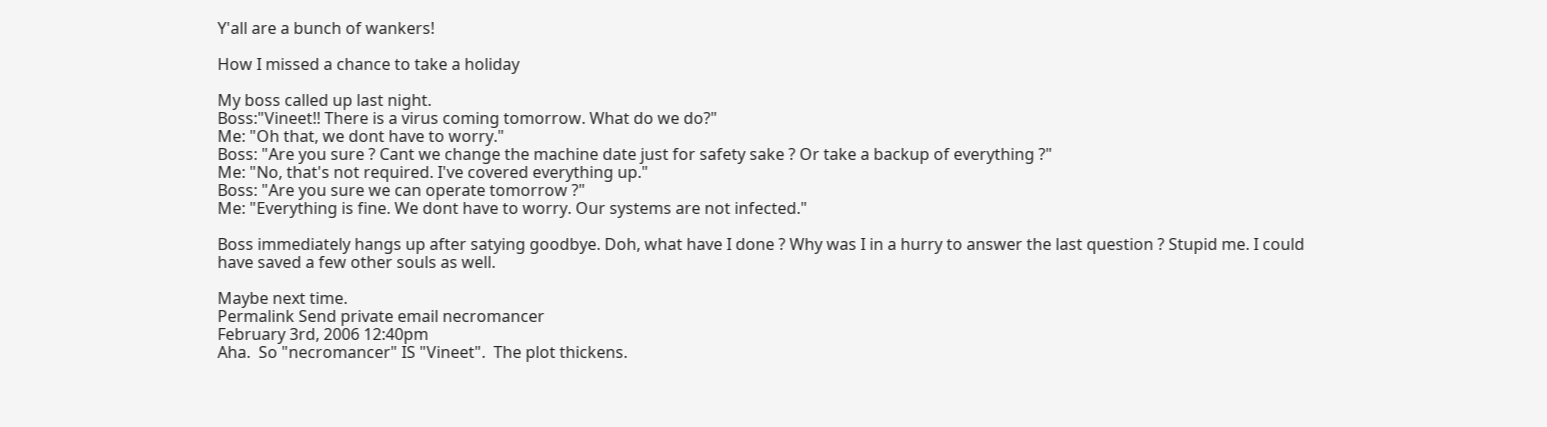Y'all are a bunch of wankers!

How I missed a chance to take a holiday

My boss called up last night.
Boss:"Vineet!! There is a virus coming tomorrow. What do we do?"
Me: "Oh that, we dont have to worry."
Boss: "Are you sure ? Cant we change the machine date just for safety sake ? Or take a backup of everything ?"
Me: "No, that's not required. I've covered everything up."
Boss: "Are you sure we can operate tomorrow ?"
Me: "Everything is fine. We dont have to worry. Our systems are not infected."

Boss immediately hangs up after satying goodbye. Doh, what have I done ? Why was I in a hurry to answer the last question ? Stupid me. I could have saved a few other souls as well.

Maybe next time.
Permalink Send private email necromancer
February 3rd, 2006 12:40pm
Aha.  So "necromancer" IS "Vineet".  The plot thickens.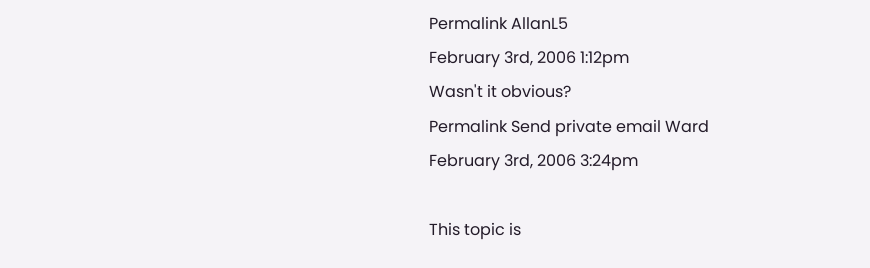Permalink AllanL5
February 3rd, 2006 1:12pm
Wasn't it obvious?
Permalink Send private email Ward
February 3rd, 2006 3:24pm

This topic is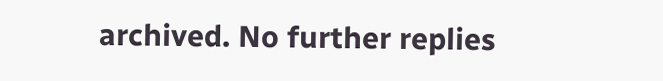archived. No further replies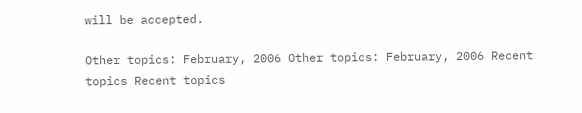will be accepted.

Other topics: February, 2006 Other topics: February, 2006 Recent topics Recent topics